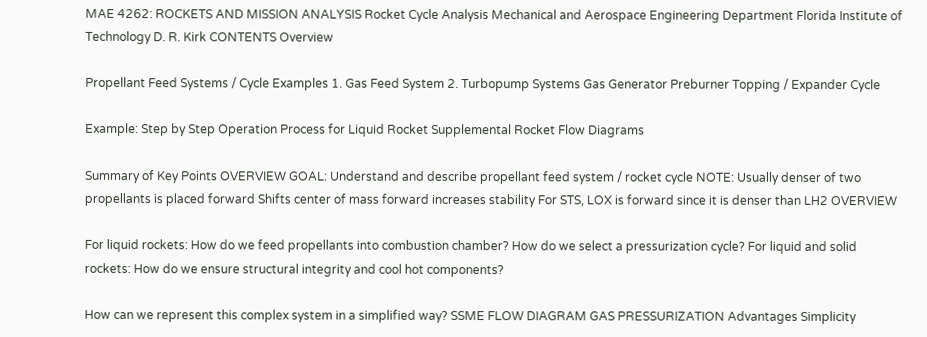MAE 4262: ROCKETS AND MISSION ANALYSIS Rocket Cycle Analysis Mechanical and Aerospace Engineering Department Florida Institute of Technology D. R. Kirk CONTENTS Overview

Propellant Feed Systems / Cycle Examples 1. Gas Feed System 2. Turbopump Systems Gas Generator Preburner Topping / Expander Cycle

Example: Step by Step Operation Process for Liquid Rocket Supplemental Rocket Flow Diagrams

Summary of Key Points OVERVIEW GOAL: Understand and describe propellant feed system / rocket cycle NOTE: Usually denser of two propellants is placed forward Shifts center of mass forward increases stability For STS, LOX is forward since it is denser than LH2 OVERVIEW

For liquid rockets: How do we feed propellants into combustion chamber? How do we select a pressurization cycle? For liquid and solid rockets: How do we ensure structural integrity and cool hot components?

How can we represent this complex system in a simplified way? SSME FLOW DIAGRAM GAS PRESSURIZATION Advantages Simplicity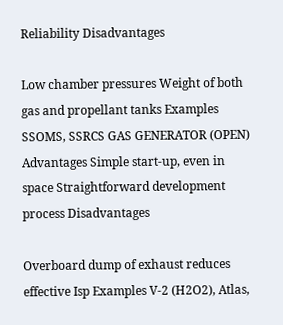Reliability Disadvantages

Low chamber pressures Weight of both gas and propellant tanks Examples SSOMS, SSRCS GAS GENERATOR (OPEN) Advantages Simple start-up, even in space Straightforward development process Disadvantages

Overboard dump of exhaust reduces effective Isp Examples V-2 (H2O2), Atlas,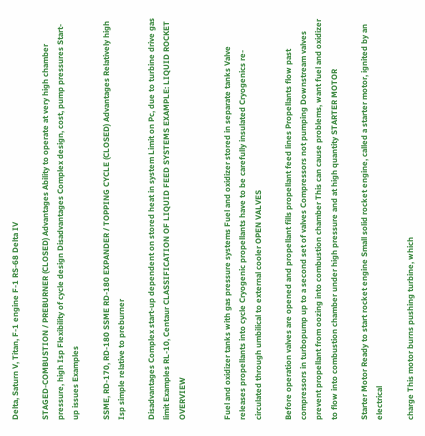Delta, Saturn V, Titan, F-1 engine F-1 RS-68 Delta IV

STAGED-COMBUSTION / PREBURNER (CLOSED) Advantages Ability to operate at very high chamber pressure, high Isp Flexibility of cycle design Disadvantages Complex design, cost, pump pressures Start-up issues Examples

SSME, RD-170, RD-180 SSME RD-180 EXPANDER / TOPPING CYCLE (CLOSED) Advantages Relatively high Isp simple relative to preburner

Disadvantages Complex start-up dependent on stored heat in system Limit on Pc, due to turbine drive gas limit Examples RL-10, Centaur CLASSIFICATION OF LIQUID FEED SYSTEMS EXAMPLE: LIQUID ROCKET OVERVIEW


Fuel and oxidizer tanks with gas pressure systems Fuel and oxidizer stored in separate tanks Valve releases propellants into cycle Cryogenic propellants have to be carefully insulated Cryogenics re-circulated through umbilical to external cooler OPEN VALVES

Before operation valves are opened and propellant fills propellant feed lines Propellants flow past compressors in turbopump up to a second set of valves Compressors not pumping Downstream valves prevent propellant from oozing into combustion chamber This can cause problems, want fuel and oxidizer to flow into combustion chamber under high pressure and at high quantity STARTER MOTOR

Starter Motor Ready to start rocket engine Small solid rocket engine, called a starter motor, ignited by an electrical

charge This motor burns pushing turbine, which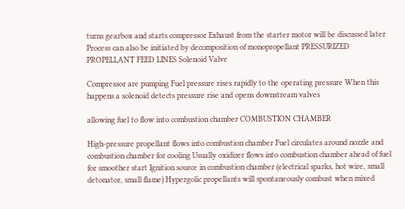turns gearbox and starts compressor Exhaust from the starter motor will be discussed later Process can also be initiated by decomposition of monopropellant PRESSURIZED PROPELLANT FEED LINES Solenoid Valve

Compressor are pumping Fuel pressure rises rapidly to the operating pressure When this happens a solenoid detects pressure rise and opens downstream valves

allowing fuel to flow into combustion chamber COMBUSTION CHAMBER

High-pressure propellant flows into combustion chamber Fuel circulates around nozzle and combustion chamber for cooling Usually oxidizer flows into combustion chamber ahead of fuel for smoother start Ignition source in combustion chamber (electrical sparks, hot wire, small detonator, small flame) Hypergolic propellants will spontaneously combust when mixed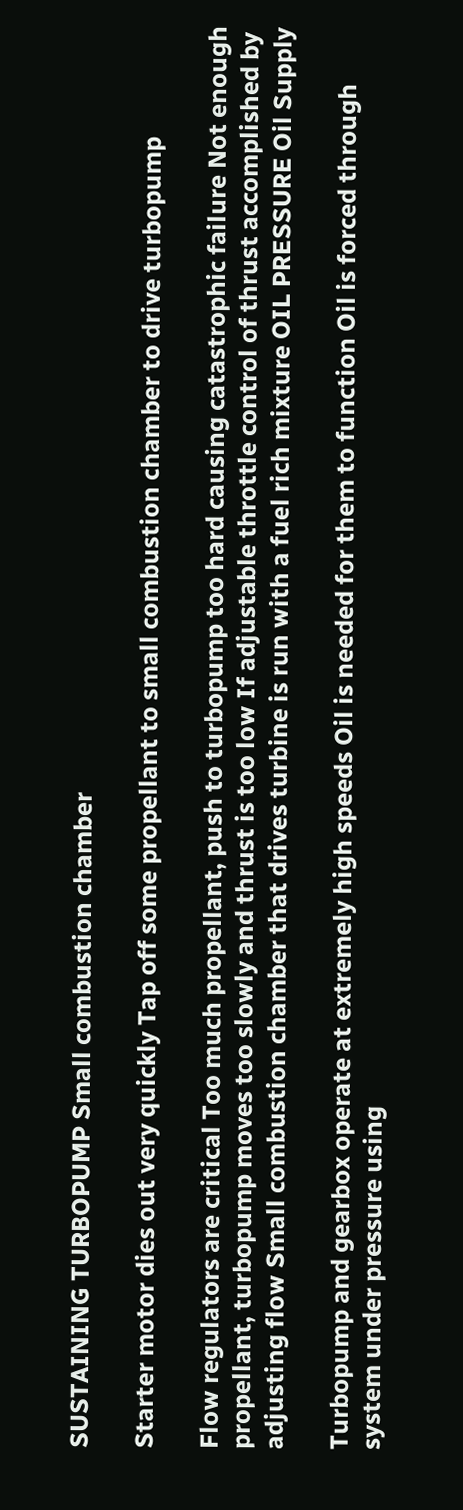SUSTAINING TURBOPUMP Small combustion chamber

Starter motor dies out very quickly Tap off some propellant to small combustion chamber to drive turbopump

Flow regulators are critical Too much propellant, push to turbopump too hard causing catastrophic failure Not enough propellant, turbopump moves too slowly and thrust is too low If adjustable throttle control of thrust accomplished by adjusting flow Small combustion chamber that drives turbine is run with a fuel rich mixture OIL PRESSURE Oil Supply

Turbopump and gearbox operate at extremely high speeds Oil is needed for them to function Oil is forced through system under pressure using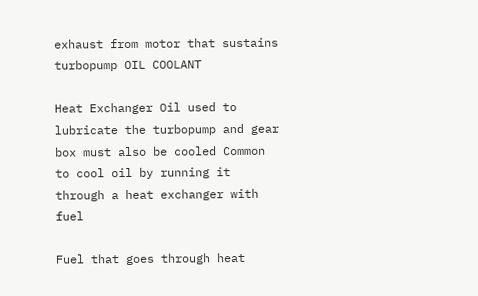exhaust from motor that sustains turbopump OIL COOLANT

Heat Exchanger Oil used to lubricate the turbopump and gear box must also be cooled Common to cool oil by running it through a heat exchanger with fuel

Fuel that goes through heat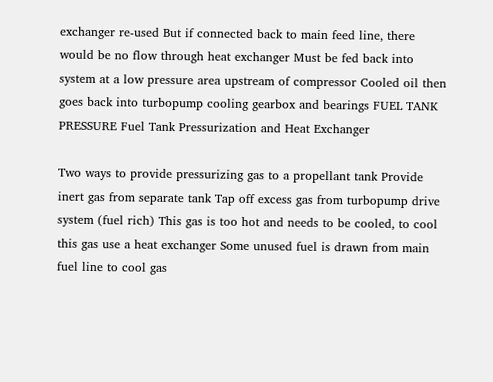exchanger re-used But if connected back to main feed line, there would be no flow through heat exchanger Must be fed back into system at a low pressure area upstream of compressor Cooled oil then goes back into turbopump cooling gearbox and bearings FUEL TANK PRESSURE Fuel Tank Pressurization and Heat Exchanger

Two ways to provide pressurizing gas to a propellant tank Provide inert gas from separate tank Tap off excess gas from turbopump drive system (fuel rich) This gas is too hot and needs to be cooled, to cool this gas use a heat exchanger Some unused fuel is drawn from main fuel line to cool gas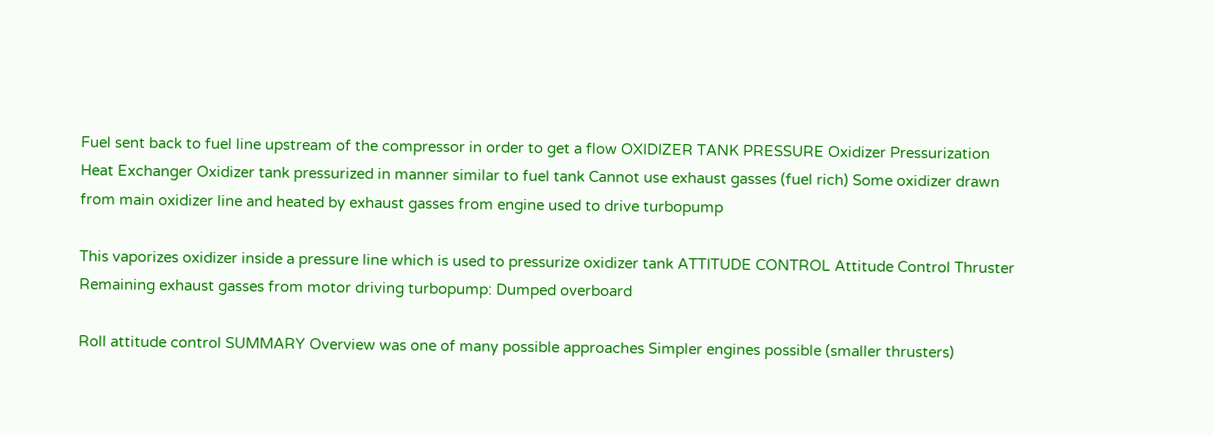Fuel sent back to fuel line upstream of the compressor in order to get a flow OXIDIZER TANK PRESSURE Oxidizer Pressurization Heat Exchanger Oxidizer tank pressurized in manner similar to fuel tank Cannot use exhaust gasses (fuel rich) Some oxidizer drawn from main oxidizer line and heated by exhaust gasses from engine used to drive turbopump

This vaporizes oxidizer inside a pressure line which is used to pressurize oxidizer tank ATTITUDE CONTROL Attitude Control Thruster Remaining exhaust gasses from motor driving turbopump: Dumped overboard

Roll attitude control SUMMARY Overview was one of many possible approaches Simpler engines possible (smaller thrusters)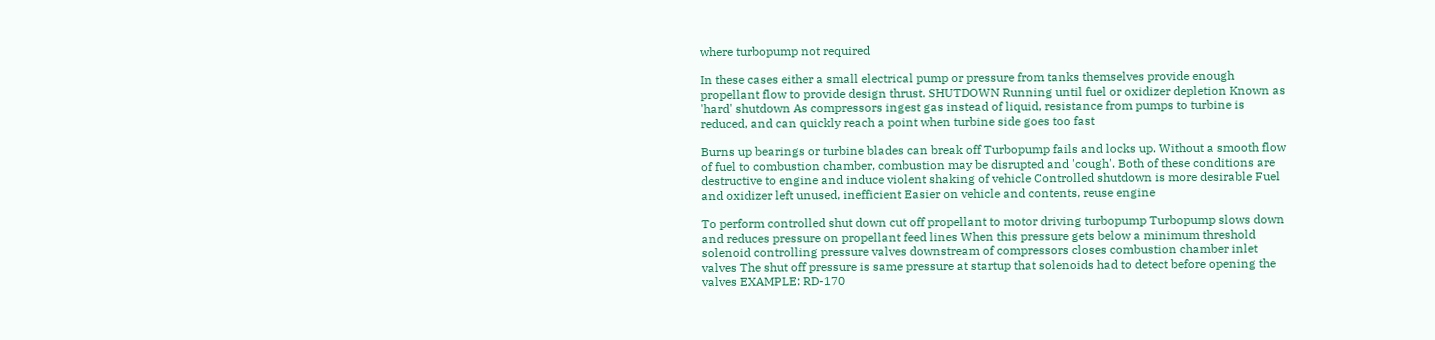where turbopump not required

In these cases either a small electrical pump or pressure from tanks themselves provide enough propellant flow to provide design thrust. SHUTDOWN Running until fuel or oxidizer depletion Known as 'hard' shutdown As compressors ingest gas instead of liquid, resistance from pumps to turbine is reduced, and can quickly reach a point when turbine side goes too fast

Burns up bearings or turbine blades can break off Turbopump fails and locks up. Without a smooth flow of fuel to combustion chamber, combustion may be disrupted and 'cough'. Both of these conditions are destructive to engine and induce violent shaking of vehicle Controlled shutdown is more desirable Fuel and oxidizer left unused, inefficient Easier on vehicle and contents, reuse engine

To perform controlled shut down cut off propellant to motor driving turbopump Turbopump slows down and reduces pressure on propellant feed lines When this pressure gets below a minimum threshold solenoid controlling pressure valves downstream of compressors closes combustion chamber inlet valves The shut off pressure is same pressure at startup that solenoids had to detect before opening the valves EXAMPLE: RD-170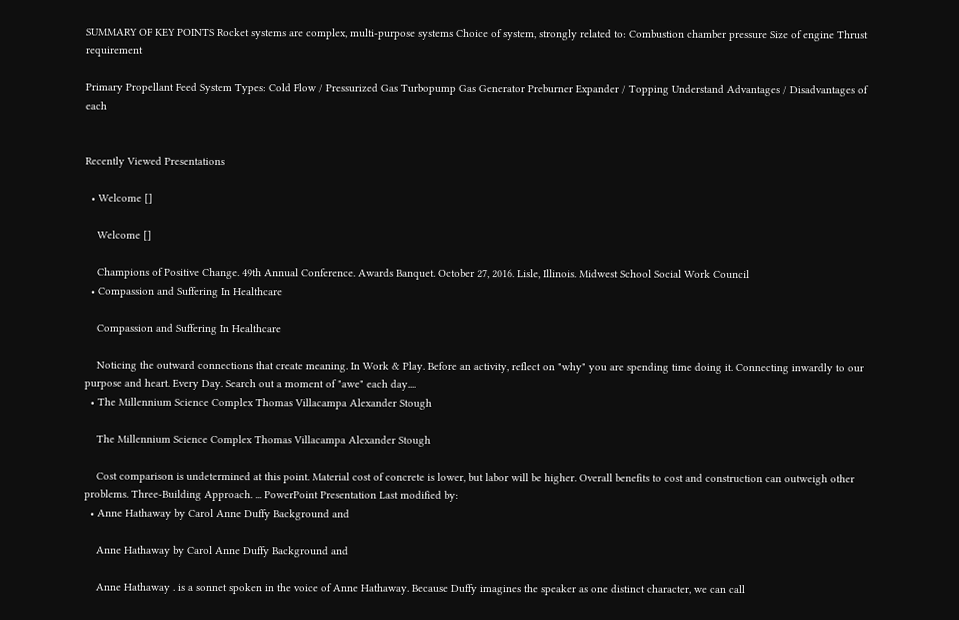SUMMARY OF KEY POINTS Rocket systems are complex, multi-purpose systems Choice of system, strongly related to: Combustion chamber pressure Size of engine Thrust requirement

Primary Propellant Feed System Types: Cold Flow / Pressurized Gas Turbopump Gas Generator Preburner Expander / Topping Understand Advantages / Disadvantages of each


Recently Viewed Presentations

  • Welcome []

    Welcome []

    Champions of Positive Change. 49th Annual Conference. Awards Banquet. October 27, 2016. Lisle, Illinois. Midwest School Social Work Council
  • Compassion and Suffering In Healthcare

    Compassion and Suffering In Healthcare

    Noticing the outward connections that create meaning. In Work & Play. Before an activity, reflect on "why" you are spending time doing it. Connecting inwardly to our purpose and heart. Every Day. Search out a moment of "awe" each day....
  • The Millennium Science Complex Thomas Villacampa Alexander Stough

    The Millennium Science Complex Thomas Villacampa Alexander Stough

    Cost comparison is undetermined at this point. Material cost of concrete is lower, but labor will be higher. Overall benefits to cost and construction can outweigh other problems. Three-Building Approach. ... PowerPoint Presentation Last modified by:
  • Anne Hathaway by Carol Anne Duffy Background and

    Anne Hathaway by Carol Anne Duffy Background and

    Anne Hathaway . is a sonnet spoken in the voice of Anne Hathaway. Because Duffy imagines the speaker as one distinct character, we can call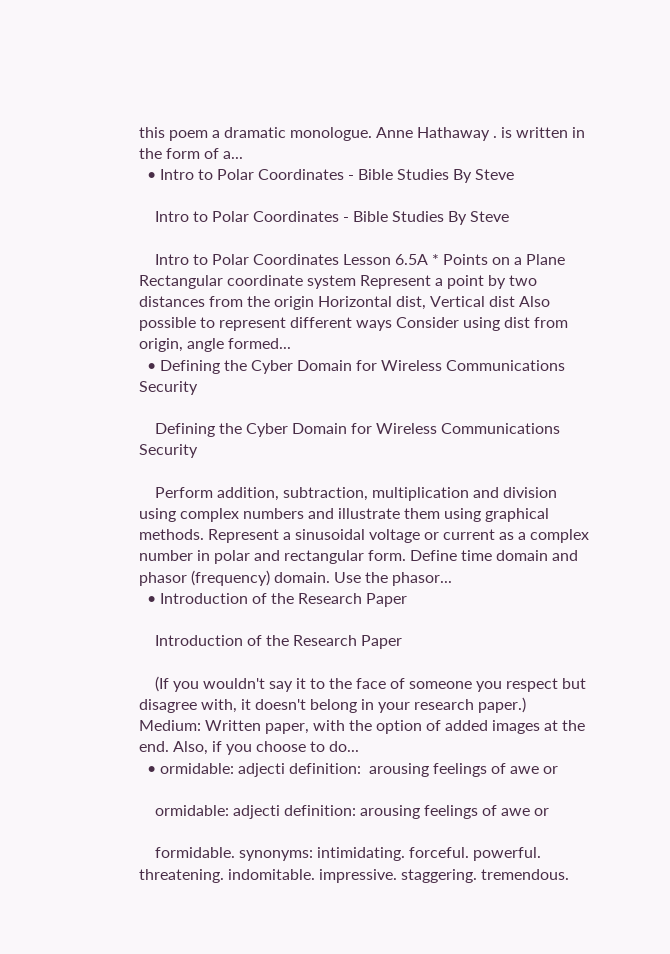this poem a dramatic monologue. Anne Hathaway . is written in the form of a...
  • Intro to Polar Coordinates - Bible Studies By Steve

    Intro to Polar Coordinates - Bible Studies By Steve

    Intro to Polar Coordinates Lesson 6.5A * Points on a Plane Rectangular coordinate system Represent a point by two distances from the origin Horizontal dist, Vertical dist Also possible to represent different ways Consider using dist from origin, angle formed...
  • Defining the Cyber Domain for Wireless Communications Security

    Defining the Cyber Domain for Wireless Communications Security

    Perform addition, subtraction, multiplication and division using complex numbers and illustrate them using graphical methods. Represent a sinusoidal voltage or current as a complex number in polar and rectangular form. Define time domain and phasor (frequency) domain. Use the phasor...
  • Introduction of the Research Paper

    Introduction of the Research Paper

    (If you wouldn't say it to the face of someone you respect but disagree with, it doesn't belong in your research paper.) Medium: Written paper, with the option of added images at the end. Also, if you choose to do...
  • ormidable: adjecti definition:  arousing feelings of awe or

    ormidable: adjecti definition: arousing feelings of awe or

    formidable. synonyms: intimidating. forceful. powerful. threatening. indomitable. impressive. staggering. tremendous.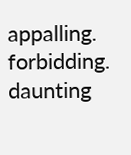appalling. forbidding. daunting